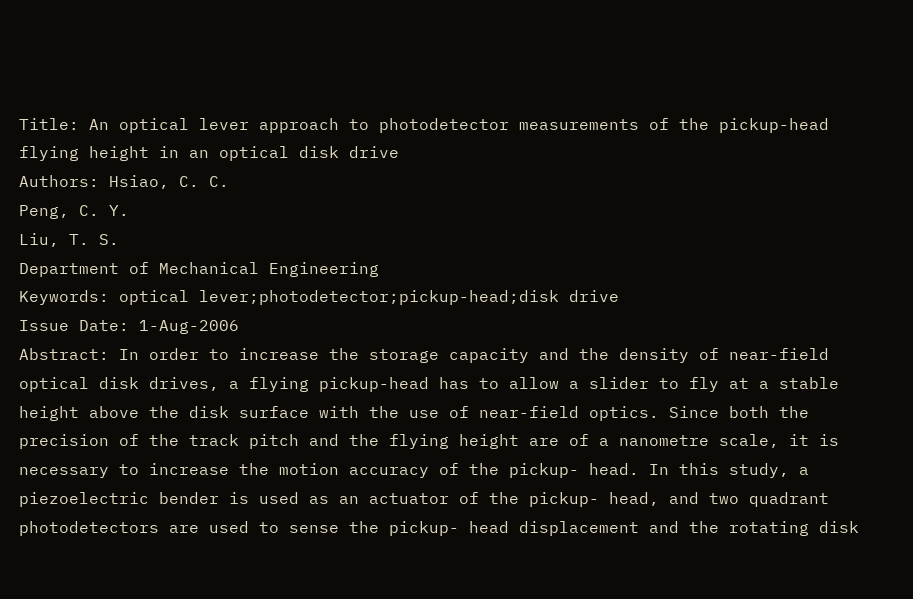Title: An optical lever approach to photodetector measurements of the pickup-head flying height in an optical disk drive
Authors: Hsiao, C. C.
Peng, C. Y.
Liu, T. S.
Department of Mechanical Engineering
Keywords: optical lever;photodetector;pickup-head;disk drive
Issue Date: 1-Aug-2006
Abstract: In order to increase the storage capacity and the density of near-field optical disk drives, a flying pickup-head has to allow a slider to fly at a stable height above the disk surface with the use of near-field optics. Since both the precision of the track pitch and the flying height are of a nanometre scale, it is necessary to increase the motion accuracy of the pickup- head. In this study, a piezoelectric bender is used as an actuator of the pickup- head, and two quadrant photodetectors are used to sense the pickup- head displacement and the rotating disk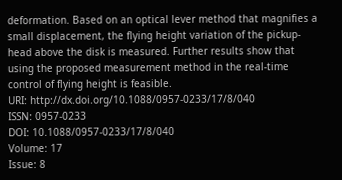deformation. Based on an optical lever method that magnifies a small displacement, the flying height variation of the pickup- head above the disk is measured. Further results show that using the proposed measurement method in the real-time control of flying height is feasible.
URI: http://dx.doi.org/10.1088/0957-0233/17/8/040
ISSN: 0957-0233
DOI: 10.1088/0957-0233/17/8/040
Volume: 17
Issue: 8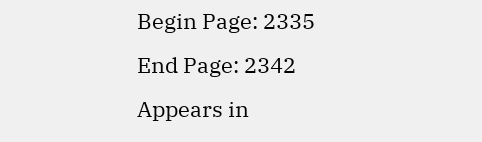Begin Page: 2335
End Page: 2342
Appears in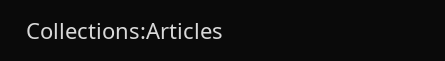Collections:Articles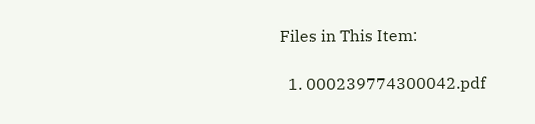Files in This Item:

  1. 000239774300042.pdf